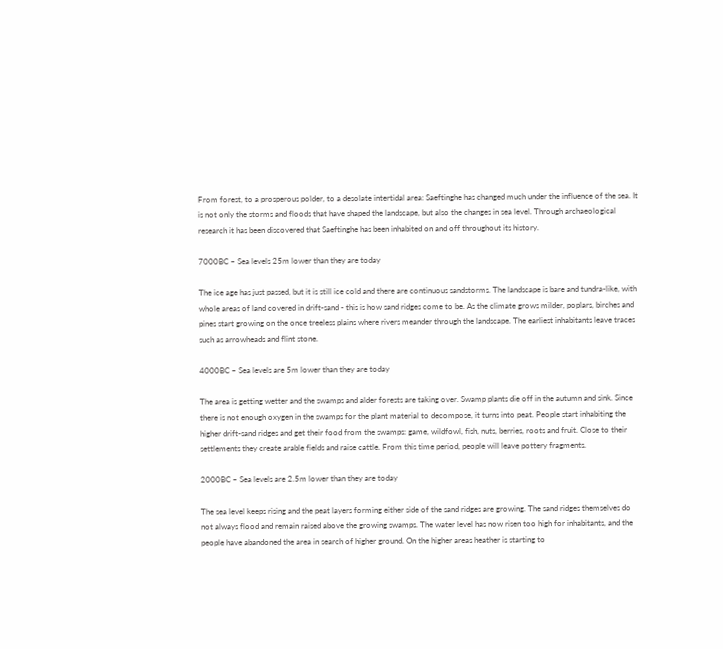From forest, to a prosperous polder, to a desolate intertidal area: Saeftinghe has changed much under the influence of the sea. It is not only the storms and floods that have shaped the landscape, but also the changes in sea level. Through archaeological research it has been discovered that Saeftinghe has been inhabited on and off throughout its history.

7000BC – Sea levels 25m lower than they are today

The ice age has just passed, but it is still ice cold and there are continuous sandstorms. The landscape is bare and tundra-like, with whole areas of land covered in drift-sand - this is how sand ridges come to be. As the climate grows milder, poplars, birches and pines start growing on the once treeless plains where rivers meander through the landscape. The earliest inhabitants leave traces such as arrowheads and flint stone.

4000BC – Sea levels are 5m lower than they are today

The area is getting wetter and the swamps and alder forests are taking over. Swamp plants die off in the autumn and sink. Since there is not enough oxygen in the swamps for the plant material to decompose, it turns into peat. People start inhabiting the higher drift-sand ridges and get their food from the swamps: game, wildfowl, fish, nuts, berries, roots and fruit. Close to their settlements they create arable fields and raise cattle. From this time period, people will leave pottery fragments.

2000BC – Sea levels are 2.5m lower than they are today

The sea level keeps rising and the peat layers forming either side of the sand ridges are growing. The sand ridges themselves do not always flood and remain raised above the growing swamps. The water level has now risen too high for inhabitants, and the people have abandoned the area in search of higher ground. On the higher areas heather is starting to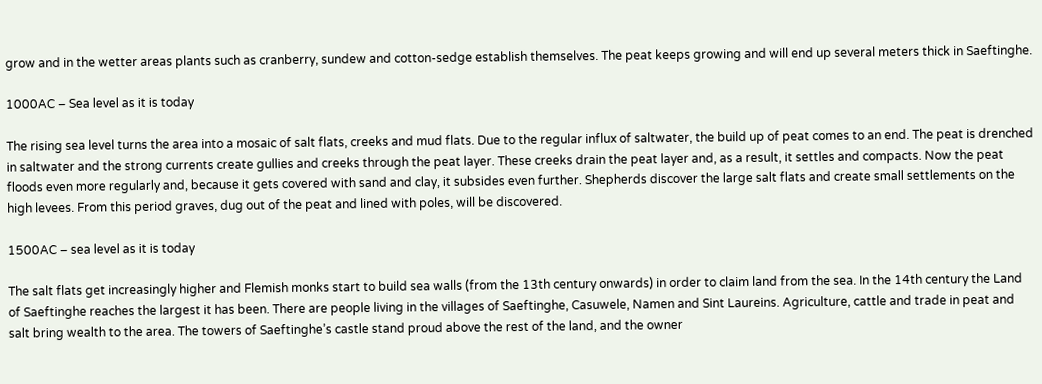grow and in the wetter areas plants such as cranberry, sundew and cotton-sedge establish themselves. The peat keeps growing and will end up several meters thick in Saeftinghe.

1000AC – Sea level as it is today

The rising sea level turns the area into a mosaic of salt flats, creeks and mud flats. Due to the regular influx of saltwater, the build up of peat comes to an end. The peat is drenched in saltwater and the strong currents create gullies and creeks through the peat layer. These creeks drain the peat layer and, as a result, it settles and compacts. Now the peat floods even more regularly and, because it gets covered with sand and clay, it subsides even further. Shepherds discover the large salt flats and create small settlements on the high levees. From this period graves, dug out of the peat and lined with poles, will be discovered.

1500AC – sea level as it is today

The salt flats get increasingly higher and Flemish monks start to build sea walls (from the 13th century onwards) in order to claim land from the sea. In the 14th century the Land of Saeftinghe reaches the largest it has been. There are people living in the villages of Saeftinghe, Casuwele, Namen and Sint Laureins. Agriculture, cattle and trade in peat and salt bring wealth to the area. The towers of Saeftinghe’s castle stand proud above the rest of the land, and the owner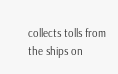collects tolls from the ships on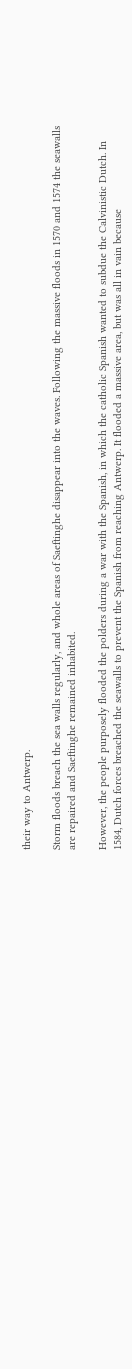their way to Antwerp.

Storm floods breach the sea walls regularly, and whole areas of Saeftinghe disappear into the waves. Following the massive floods in 1570 and 1574 the seawalls are repaired and Saeftinghe remained inhabited.

However, the people purposely flooded the polders during a war with the Spanish, in which the catholic Spanish wanted to subdue the Calvinistic Dutch. In 1584, Dutch forces breached the seawalls to prevent the Spanish from reaching Antwerp. It flooded a massive area, but was all in vain because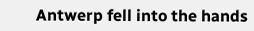Antwerp fell into the hands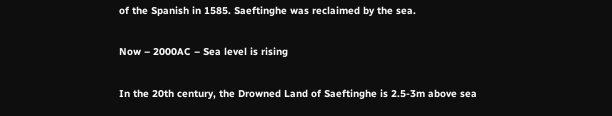of the Spanish in 1585. Saeftinghe was reclaimed by the sea.

Now – 2000AC – Sea level is rising

In the 20th century, the Drowned Land of Saeftinghe is 2.5-3m above sea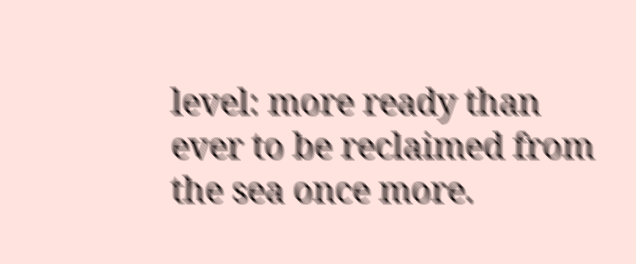level: more ready than ever to be reclaimed from the sea once more.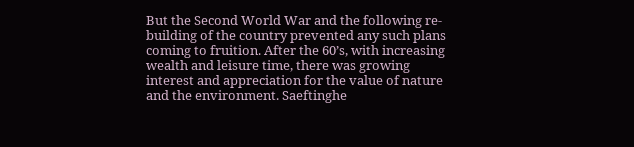But the Second World War and the following re-building of the country prevented any such plans coming to fruition. After the 60’s, with increasing wealth and leisure time, there was growing interest and appreciation for the value of nature and the environment. Saeftinghe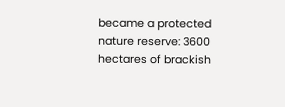became a protected nature reserve: 3600 hectares of brackish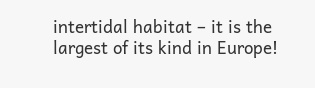intertidal habitat – it is the largest of its kind in Europe!